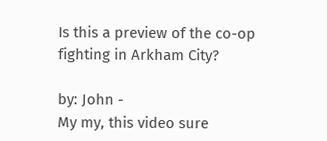Is this a preview of the co-op fighting in Arkham City?

by: John -
My my, this video sure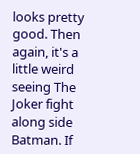looks pretty good. Then again, it's a little weird seeing The Joker fight along side Batman. If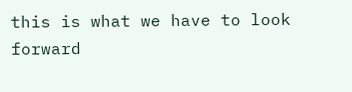this is what we have to look forward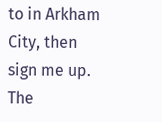to in Arkham City, then sign me up. The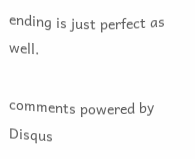ending is just perfect as well.

comments powered by Disqus